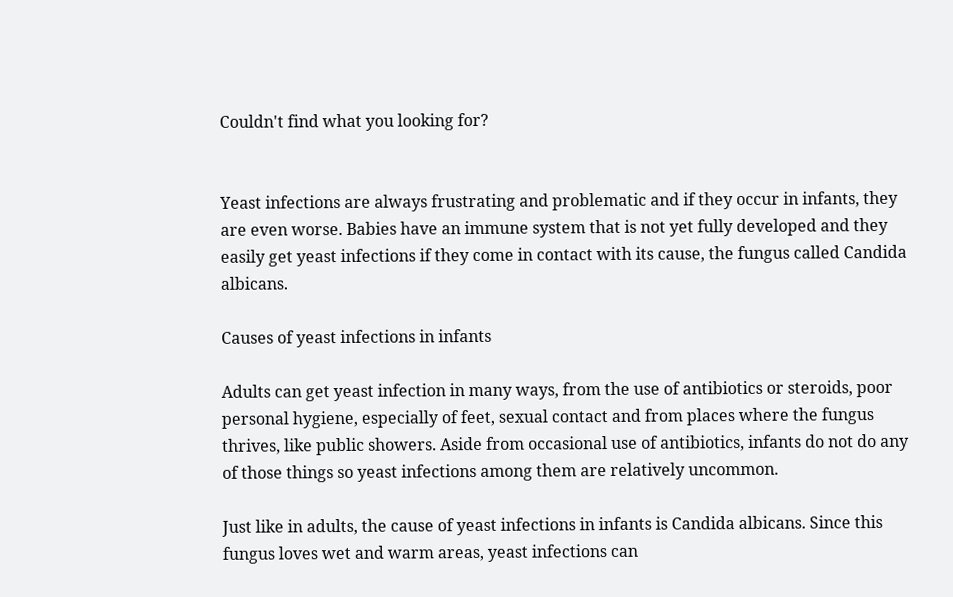Couldn't find what you looking for?


Yeast infections are always frustrating and problematic and if they occur in infants, they are even worse. Babies have an immune system that is not yet fully developed and they easily get yeast infections if they come in contact with its cause, the fungus called Candida albicans.

Causes of yeast infections in infants

Adults can get yeast infection in many ways, from the use of antibiotics or steroids, poor personal hygiene, especially of feet, sexual contact and from places where the fungus thrives, like public showers. Aside from occasional use of antibiotics, infants do not do any of those things so yeast infections among them are relatively uncommon.

Just like in adults, the cause of yeast infections in infants is Candida albicans. Since this fungus loves wet and warm areas, yeast infections can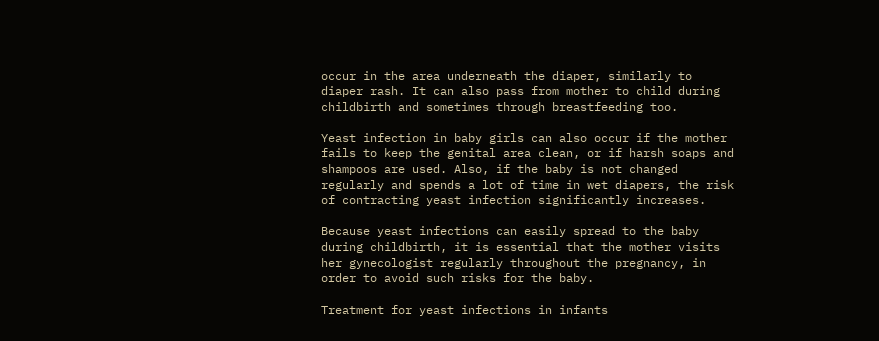occur in the area underneath the diaper, similarly to diaper rash. It can also pass from mother to child during childbirth and sometimes through breastfeeding too.

Yeast infection in baby girls can also occur if the mother fails to keep the genital area clean, or if harsh soaps and shampoos are used. Also, if the baby is not changed regularly and spends a lot of time in wet diapers, the risk of contracting yeast infection significantly increases.

Because yeast infections can easily spread to the baby during childbirth, it is essential that the mother visits her gynecologist regularly throughout the pregnancy, in order to avoid such risks for the baby.

Treatment for yeast infections in infants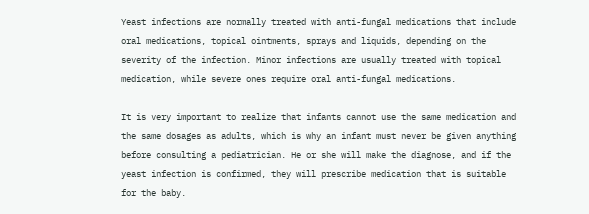Yeast infections are normally treated with anti-fungal medications that include oral medications, topical ointments, sprays and liquids, depending on the severity of the infection. Minor infections are usually treated with topical medication, while severe ones require oral anti-fungal medications.

It is very important to realize that infants cannot use the same medication and the same dosages as adults, which is why an infant must never be given anything before consulting a pediatrician. He or she will make the diagnose, and if the yeast infection is confirmed, they will prescribe medication that is suitable for the baby.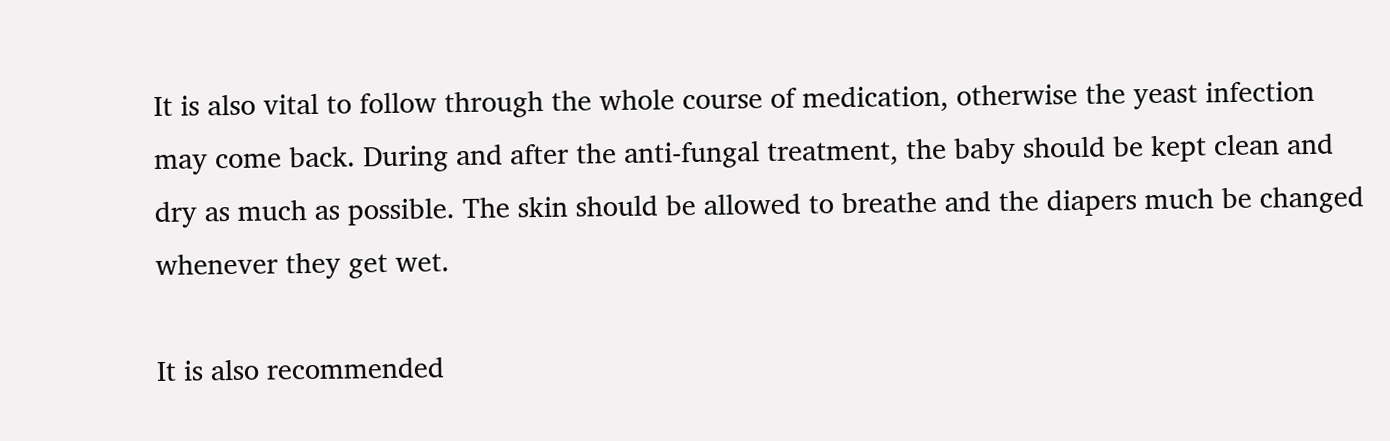It is also vital to follow through the whole course of medication, otherwise the yeast infection may come back. During and after the anti-fungal treatment, the baby should be kept clean and dry as much as possible. The skin should be allowed to breathe and the diapers much be changed whenever they get wet.

It is also recommended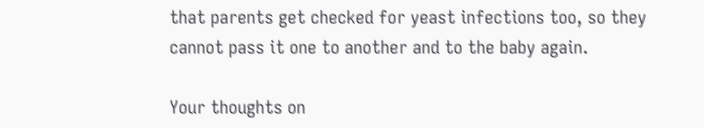that parents get checked for yeast infections too, so they cannot pass it one to another and to the baby again.

Your thoughts on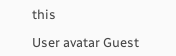this

User avatar Guest